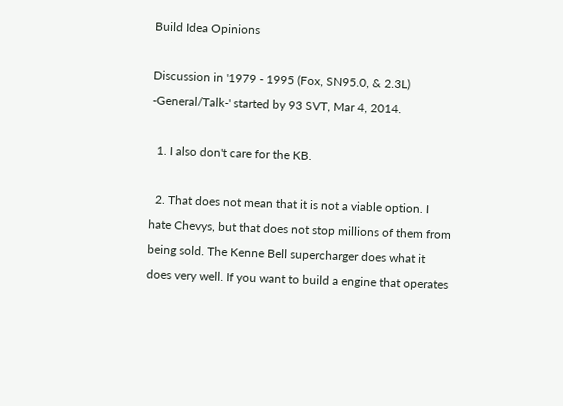Build Idea Opinions

Discussion in '1979 - 1995 (Fox, SN95.0, & 2.3L) -General/Talk-' started by 93 SVT, Mar 4, 2014.

  1. I also don't care for the KB.

  2. That does not mean that it is not a viable option. I hate Chevys, but that does not stop millions of them from being sold. The Kenne Bell supercharger does what it does very well. If you want to build a engine that operates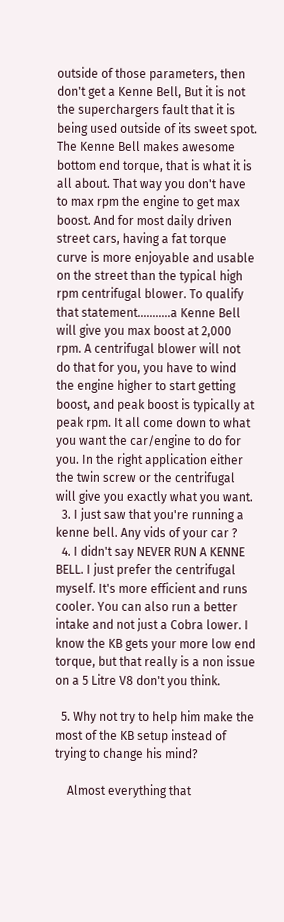outside of those parameters, then don't get a Kenne Bell, But it is not the superchargers fault that it is being used outside of its sweet spot. The Kenne Bell makes awesome bottom end torque, that is what it is all about. That way you don't have to max rpm the engine to get max boost. And for most daily driven street cars, having a fat torque curve is more enjoyable and usable on the street than the typical high rpm centrifugal blower. To qualify that statement...........a Kenne Bell will give you max boost at 2,000 rpm. A centrifugal blower will not do that for you, you have to wind the engine higher to start getting boost, and peak boost is typically at peak rpm. It all come down to what you want the car/engine to do for you. In the right application either the twin screw or the centrifugal will give you exactly what you want.
  3. I just saw that you're running a kenne bell. Any vids of your car ?
  4. I didn't say NEVER RUN A KENNE BELL. I just prefer the centrifugal myself. It's more efficient and runs cooler. You can also run a better intake and not just a Cobra lower. I know the KB gets your more low end torque, but that really is a non issue on a 5 Litre V8 don't you think.

  5. Why not try to help him make the most of the KB setup instead of trying to change his mind?

    Almost everything that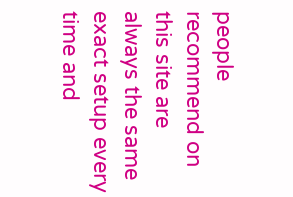people recommend on this site are always the same exact setup every time and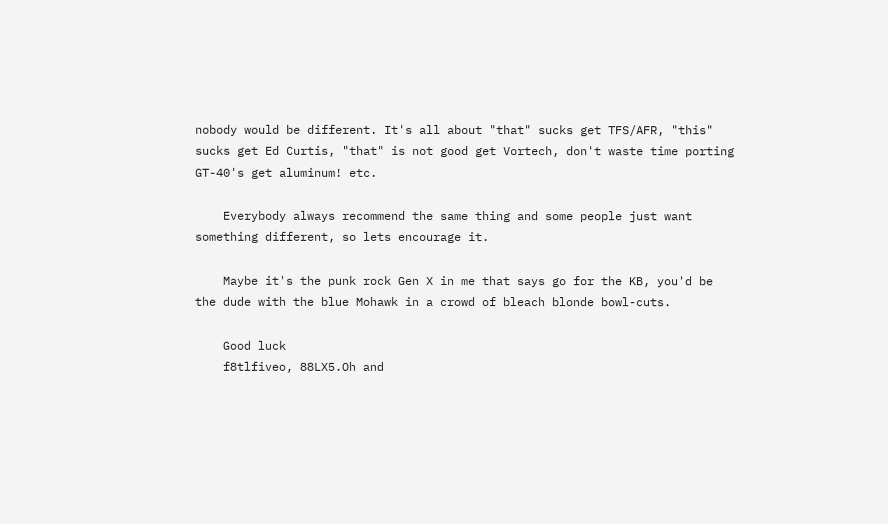nobody would be different. It's all about "that" sucks get TFS/AFR, "this" sucks get Ed Curtis, "that" is not good get Vortech, don't waste time porting GT-40's get aluminum! etc.

    Everybody always recommend the same thing and some people just want something different, so lets encourage it.

    Maybe it's the punk rock Gen X in me that says go for the KB, you'd be the dude with the blue Mohawk in a crowd of bleach blonde bowl-cuts.

    Good luck
    f8tlfiveo, 88LX5.Oh and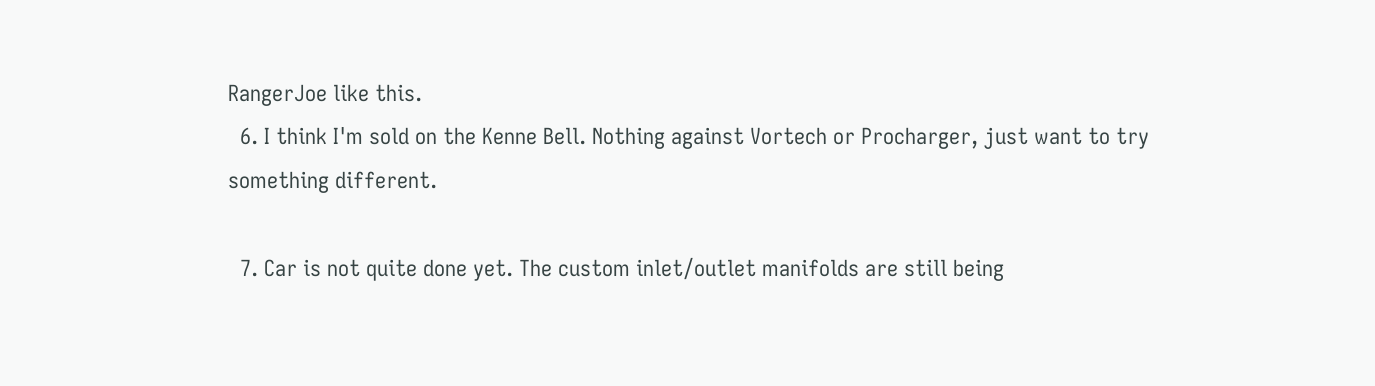RangerJoe like this.
  6. I think I'm sold on the Kenne Bell. Nothing against Vortech or Procharger, just want to try something different.

  7. Car is not quite done yet. The custom inlet/outlet manifolds are still being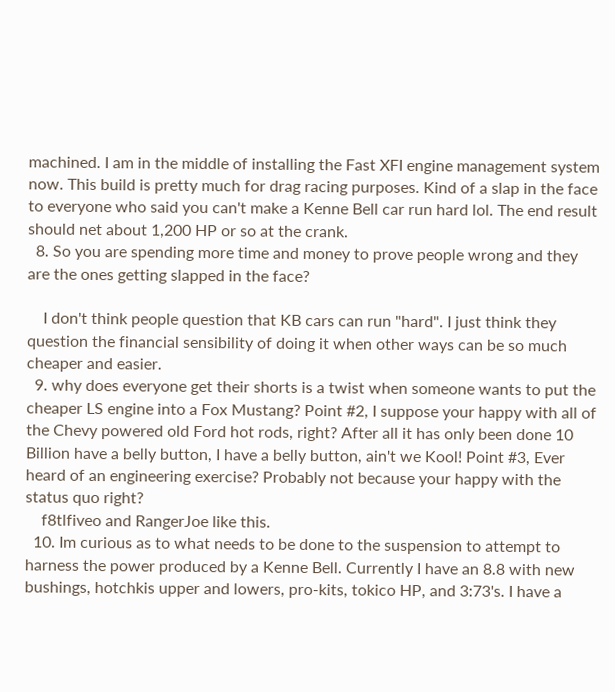machined. I am in the middle of installing the Fast XFI engine management system now. This build is pretty much for drag racing purposes. Kind of a slap in the face to everyone who said you can't make a Kenne Bell car run hard lol. The end result should net about 1,200 HP or so at the crank.
  8. So you are spending more time and money to prove people wrong and they are the ones getting slapped in the face?

    I don't think people question that KB cars can run "hard". I just think they question the financial sensibility of doing it when other ways can be so much cheaper and easier.
  9. why does everyone get their shorts is a twist when someone wants to put the cheaper LS engine into a Fox Mustang? Point #2, I suppose your happy with all of the Chevy powered old Ford hot rods, right? After all it has only been done 10 Billion have a belly button, I have a belly button, ain't we Kool! Point #3, Ever heard of an engineering exercise? Probably not because your happy with the status quo right?
    f8tlfiveo and RangerJoe like this.
  10. Im curious as to what needs to be done to the suspension to attempt to harness the power produced by a Kenne Bell. Currently I have an 8.8 with new bushings, hotchkis upper and lowers, pro-kits, tokico HP, and 3:73's. I have a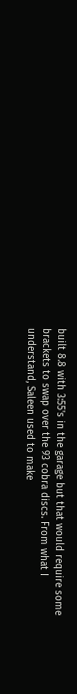built 8.8 with 3:55's in the garage but that would require some brackets to swap over the 93 cobra discs. From what I understand, Saleen used to make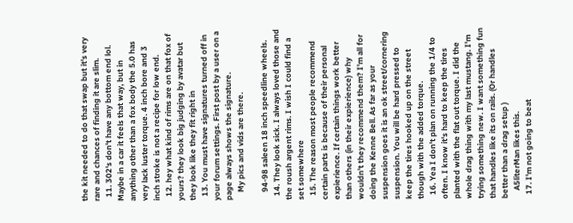the kit needed to do that swap but it's very rare and chances of finding it are slim.
  11. 302's don't have any bottom end lol. Maybe in a car it feels that way, but in anything other than a fox body the 5.0 has very lack luster torque. 4 inch bore and 3 inch stroke is not a recipe for low end.
  12. hey what kind of rims are on that fox of yours? they look big judging by avatar but they look like they fit right in
  13. You must have signatures turned off in your forum settings. First post by a user on a page always shows the signature.
    My pics and vids are there.

    94-98 saleen 18 inch speedline wheels.
  14. They look sick. I always loved those and the roush argent rims. I wish I could find a set somewhere
  15. The reason most people recommend certain parts is because of their personal expierience. If certain things work better than others (in their expierience) why wouldn't they recommend them? I'm all for doing the Kenne Bell. As far as your suspension goes it is an ok street/cornering suspension. You will be hard pressed to keep the tires hooked up on the street though with the added torque.
  16. Yea I don't plan on running the 1/4 to often. I know it's hard to keep the tires planted with the flat out torque. I did the whole drag thing with my last mustang. I'm trying something new. I want something fun that handles like its on rails. (Or handles better than a drag setup )
    A5literMan likes this.
  17. I'm not going to beat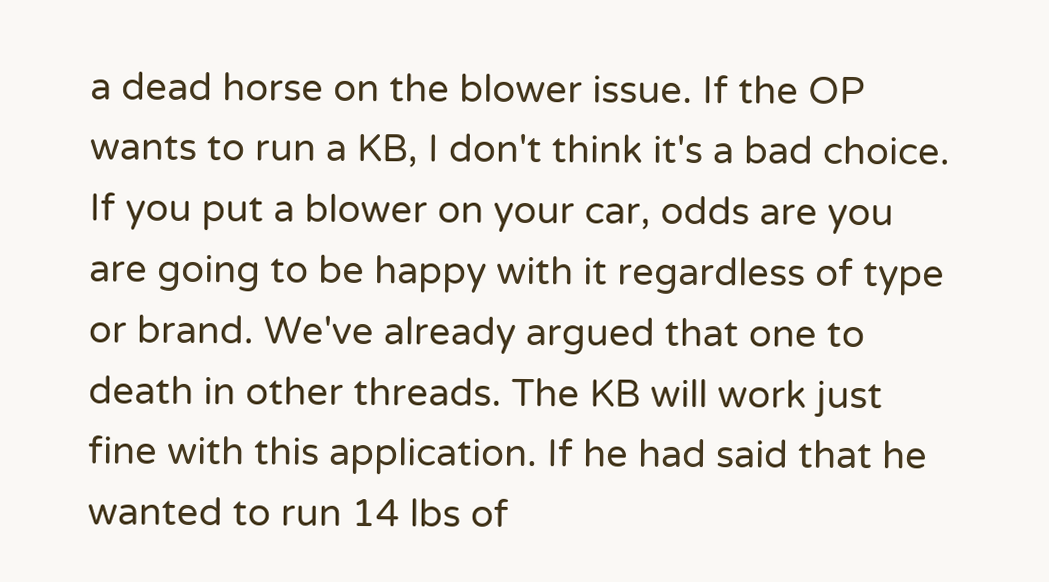a dead horse on the blower issue. If the OP wants to run a KB, I don't think it's a bad choice. If you put a blower on your car, odds are you are going to be happy with it regardless of type or brand. We've already argued that one to death in other threads. The KB will work just fine with this application. If he had said that he wanted to run 14 lbs of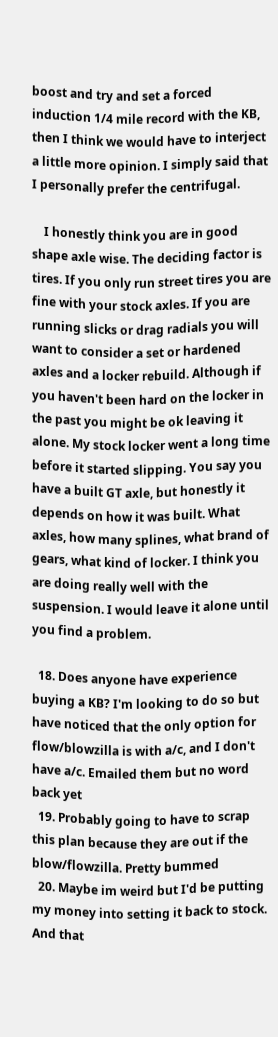boost and try and set a forced induction 1/4 mile record with the KB, then I think we would have to interject a little more opinion. I simply said that I personally prefer the centrifugal.

    I honestly think you are in good shape axle wise. The deciding factor is tires. If you only run street tires you are fine with your stock axles. If you are running slicks or drag radials you will want to consider a set or hardened axles and a locker rebuild. Although if you haven't been hard on the locker in the past you might be ok leaving it alone. My stock locker went a long time before it started slipping. You say you have a built GT axle, but honestly it depends on how it was built. What axles, how many splines, what brand of gears, what kind of locker. I think you are doing really well with the suspension. I would leave it alone until you find a problem.

  18. Does anyone have experience buying a KB? I'm looking to do so but have noticed that the only option for flow/blowzilla is with a/c, and I don't have a/c. Emailed them but no word back yet
  19. Probably going to have to scrap this plan because they are out if the blow/flowzilla. Pretty bummed
  20. Maybe im weird but I'd be putting my money into setting it back to stock. And that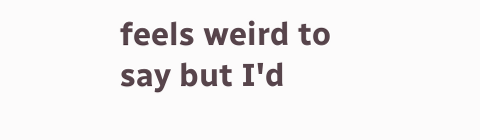feels weird to say but I'd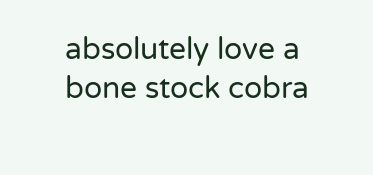absolutely love a bone stock cobra